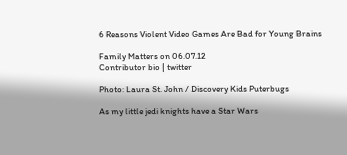6 Reasons Violent Video Games Are Bad for Young Brains

Family Matters on 06.07.12
Contributor bio | twitter

Photo: Laura St. John / Discovery Kids Puterbugs

As my little jedi knights have a Star Wars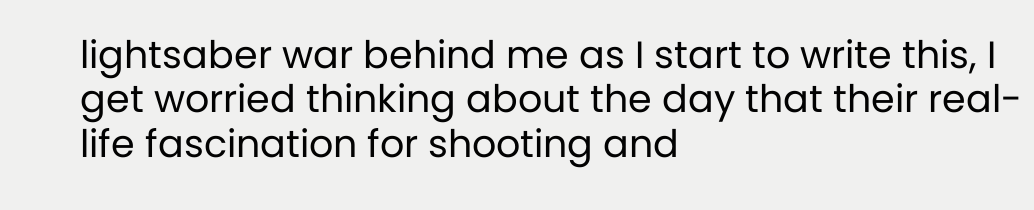lightsaber war behind me as I start to write this, I get worried thinking about the day that their real-life fascination for shooting and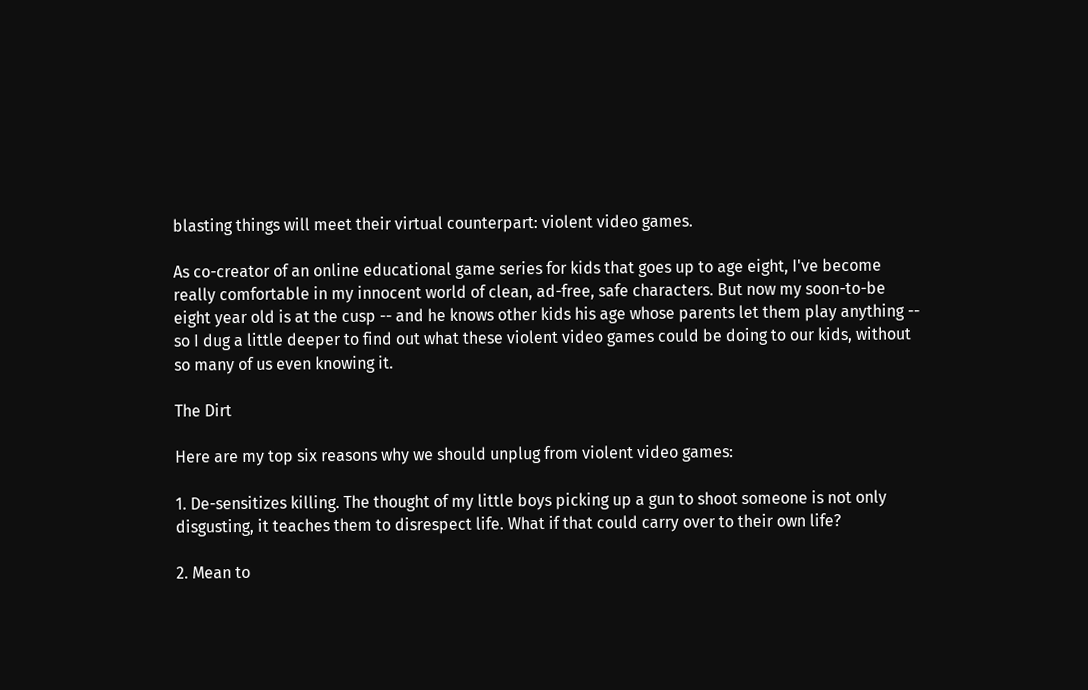blasting things will meet their virtual counterpart: violent video games.

As co-creator of an online educational game series for kids that goes up to age eight, I've become really comfortable in my innocent world of clean, ad-free, safe characters. But now my soon-to-be eight year old is at the cusp -- and he knows other kids his age whose parents let them play anything -- so I dug a little deeper to find out what these violent video games could be doing to our kids, without so many of us even knowing it.

The Dirt

Here are my top six reasons why we should unplug from violent video games:

1. De-sensitizes killing. The thought of my little boys picking up a gun to shoot someone is not only disgusting, it teaches them to disrespect life. What if that could carry over to their own life?

2. Mean to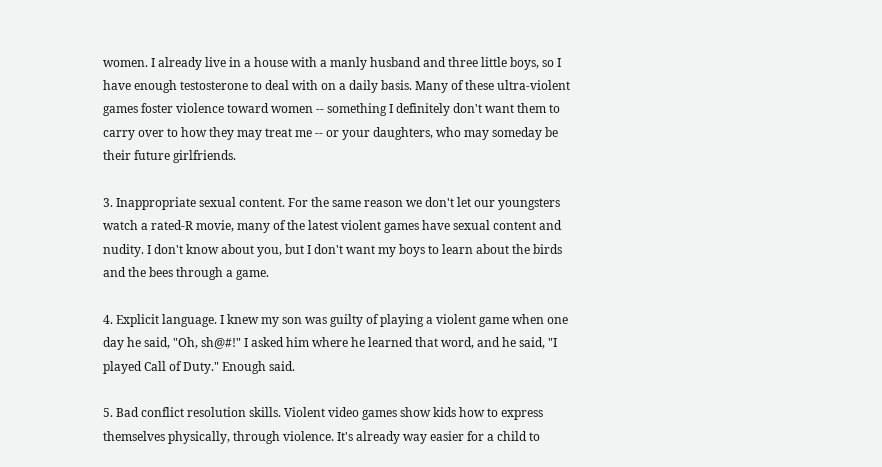women. I already live in a house with a manly husband and three little boys, so I have enough testosterone to deal with on a daily basis. Many of these ultra-violent games foster violence toward women -- something I definitely don't want them to carry over to how they may treat me -- or your daughters, who may someday be their future girlfriends.

3. Inappropriate sexual content. For the same reason we don't let our youngsters watch a rated-R movie, many of the latest violent games have sexual content and nudity. I don't know about you, but I don't want my boys to learn about the birds and the bees through a game.

4. Explicit language. I knew my son was guilty of playing a violent game when one day he said, "Oh, sh@#!" I asked him where he learned that word, and he said, "I played Call of Duty." Enough said.

5. Bad conflict resolution skills. Violent video games show kids how to express themselves physically, through violence. It's already way easier for a child to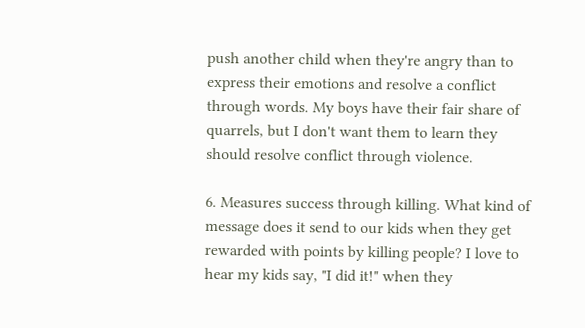push another child when they're angry than to express their emotions and resolve a conflict through words. My boys have their fair share of quarrels, but I don't want them to learn they should resolve conflict through violence.

6. Measures success through killing. What kind of message does it send to our kids when they get rewarded with points by killing people? I love to hear my kids say, "I did it!" when they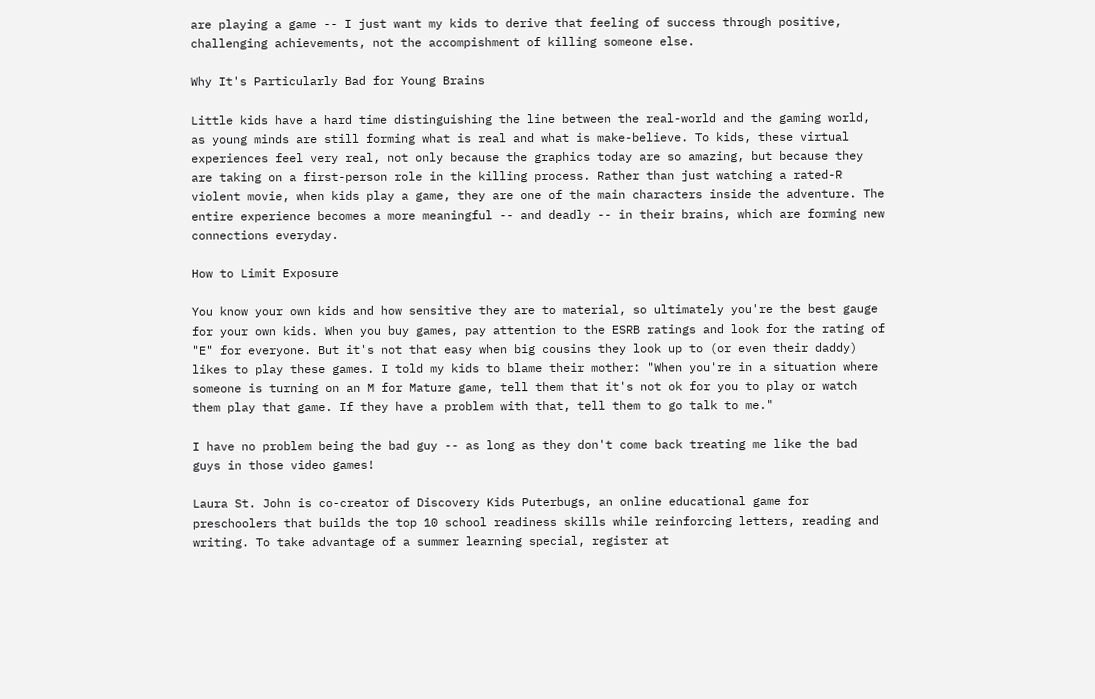are playing a game -- I just want my kids to derive that feeling of success through positive, challenging achievements, not the accompishment of killing someone else.

Why It's Particularly Bad for Young Brains

Little kids have a hard time distinguishing the line between the real-world and the gaming world, as young minds are still forming what is real and what is make-believe. To kids, these virtual experiences feel very real, not only because the graphics today are so amazing, but because they are taking on a first-person role in the killing process. Rather than just watching a rated-R violent movie, when kids play a game, they are one of the main characters inside the adventure. The entire experience becomes a more meaningful -- and deadly -- in their brains, which are forming new connections everyday.

How to Limit Exposure

You know your own kids and how sensitive they are to material, so ultimately you're the best gauge for your own kids. When you buy games, pay attention to the ESRB ratings and look for the rating of "E" for everyone. But it's not that easy when big cousins they look up to (or even their daddy) likes to play these games. I told my kids to blame their mother: "When you're in a situation where someone is turning on an M for Mature game, tell them that it's not ok for you to play or watch them play that game. If they have a problem with that, tell them to go talk to me."

I have no problem being the bad guy -- as long as they don't come back treating me like the bad guys in those video games!

Laura St. John is co-creator of Discovery Kids Puterbugs, an online educational game for preschoolers that builds the top 10 school readiness skills while reinforcing letters, reading and writing. To take advantage of a summer learning special, register at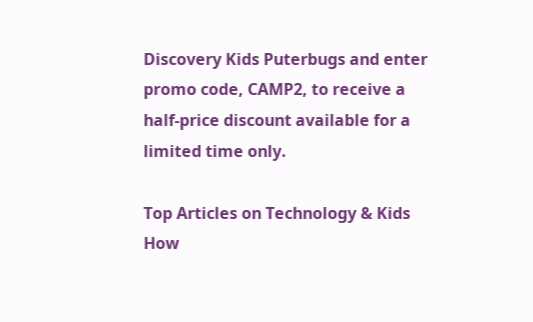Discovery Kids Puterbugs and enter promo code, CAMP2, to receive a half-price discount available for a limited time only.

Top Articles on Technology & Kids
How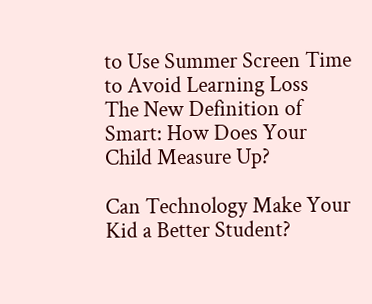to Use Summer Screen Time to Avoid Learning Loss
The New Definition of Smart: How Does Your Child Measure Up?

Can Technology Make Your Kid a Better Student?